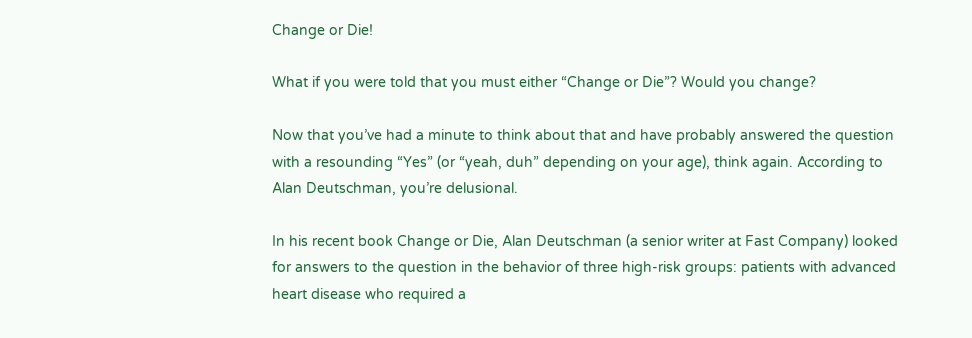Change or Die!

What if you were told that you must either “Change or Die”? Would you change?

Now that you’ve had a minute to think about that and have probably answered the question with a resounding “Yes” (or “yeah, duh” depending on your age), think again. According to Alan Deutschman, you’re delusional.

In his recent book Change or Die, Alan Deutschman (a senior writer at Fast Company) looked for answers to the question in the behavior of three high-risk groups: patients with advanced heart disease who required a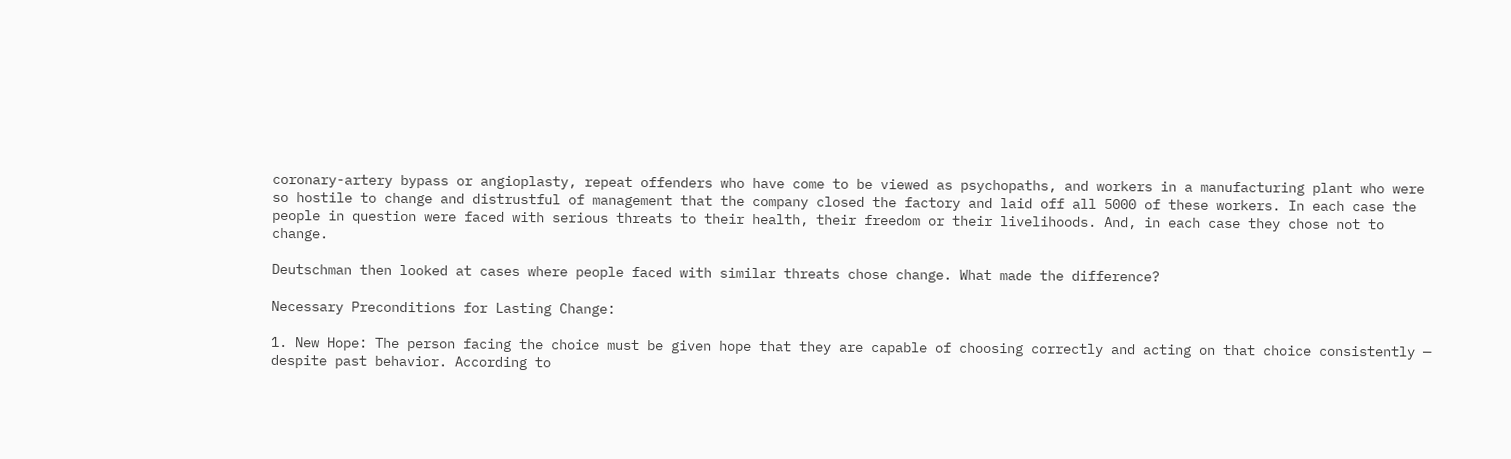coronary-artery bypass or angioplasty, repeat offenders who have come to be viewed as psychopaths, and workers in a manufacturing plant who were so hostile to change and distrustful of management that the company closed the factory and laid off all 5000 of these workers. In each case the people in question were faced with serious threats to their health, their freedom or their livelihoods. And, in each case they chose not to change.

Deutschman then looked at cases where people faced with similar threats chose change. What made the difference?

Necessary Preconditions for Lasting Change:

1. New Hope: The person facing the choice must be given hope that they are capable of choosing correctly and acting on that choice consistently — despite past behavior. According to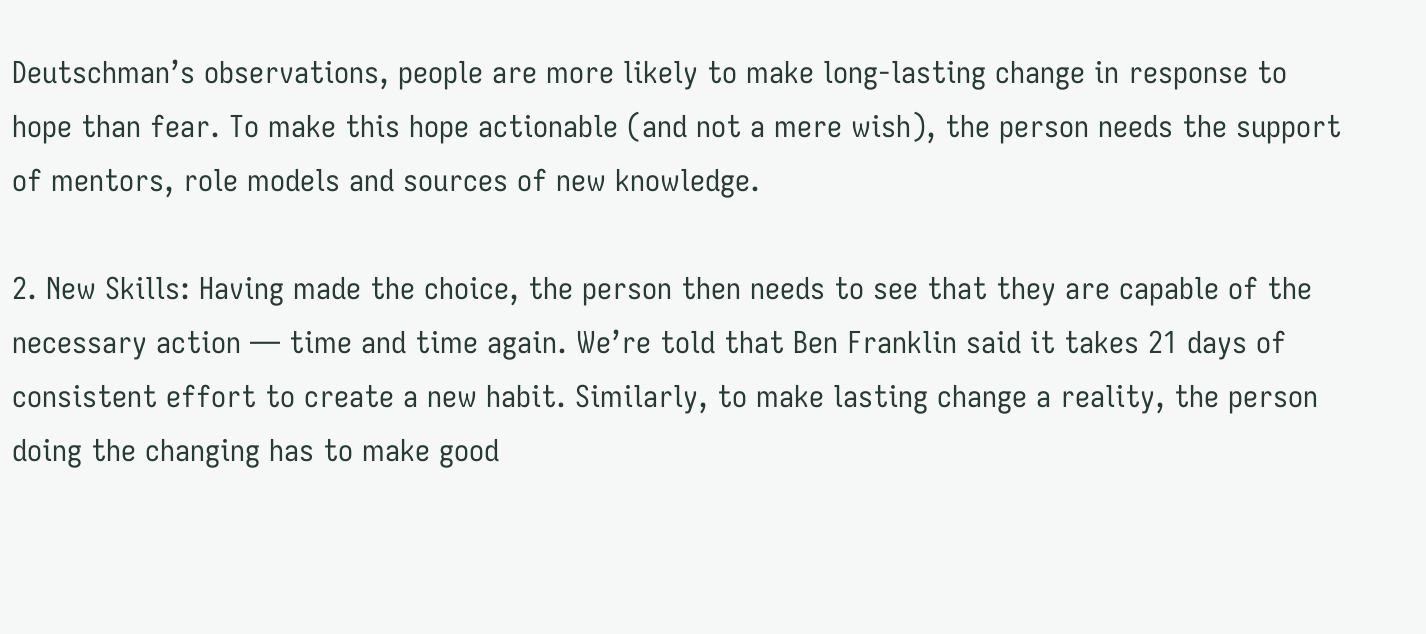Deutschman’s observations, people are more likely to make long-lasting change in response to hope than fear. To make this hope actionable (and not a mere wish), the person needs the support of mentors, role models and sources of new knowledge.

2. New Skills: Having made the choice, the person then needs to see that they are capable of the necessary action — time and time again. We’re told that Ben Franklin said it takes 21 days of consistent effort to create a new habit. Similarly, to make lasting change a reality, the person doing the changing has to make good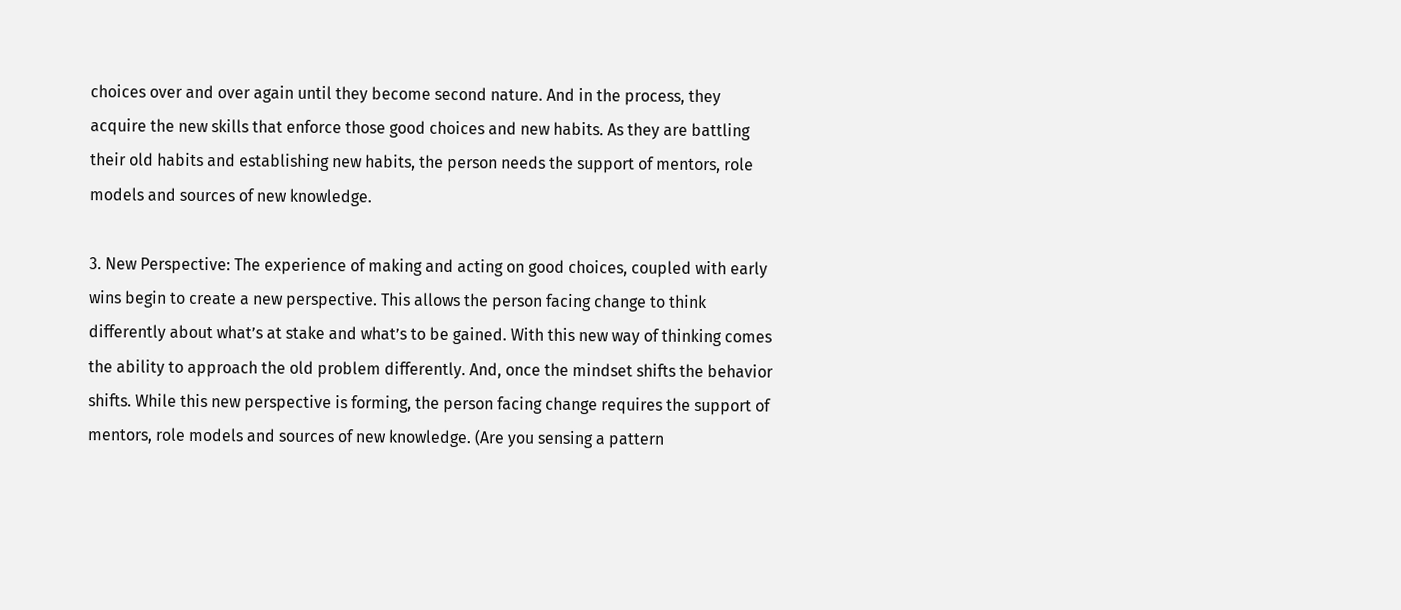choices over and over again until they become second nature. And in the process, they acquire the new skills that enforce those good choices and new habits. As they are battling their old habits and establishing new habits, the person needs the support of mentors, role models and sources of new knowledge.

3. New Perspective: The experience of making and acting on good choices, coupled with early wins begin to create a new perspective. This allows the person facing change to think differently about what’s at stake and what’s to be gained. With this new way of thinking comes the ability to approach the old problem differently. And, once the mindset shifts the behavior shifts. While this new perspective is forming, the person facing change requires the support of mentors, role models and sources of new knowledge. (Are you sensing a pattern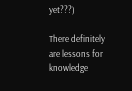yet???)

There definitely are lessons for knowledge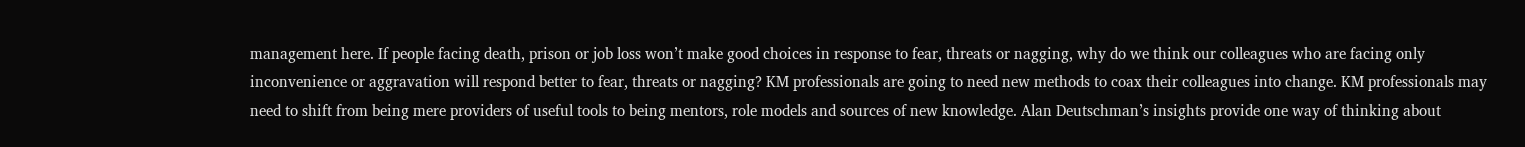management here. If people facing death, prison or job loss won’t make good choices in response to fear, threats or nagging, why do we think our colleagues who are facing only inconvenience or aggravation will respond better to fear, threats or nagging? KM professionals are going to need new methods to coax their colleagues into change. KM professionals may need to shift from being mere providers of useful tools to being mentors, role models and sources of new knowledge. Alan Deutschman’s insights provide one way of thinking about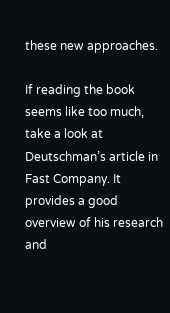these new approaches.

If reading the book seems like too much, take a look at Deutschman’s article in Fast Company. It provides a good overview of his research and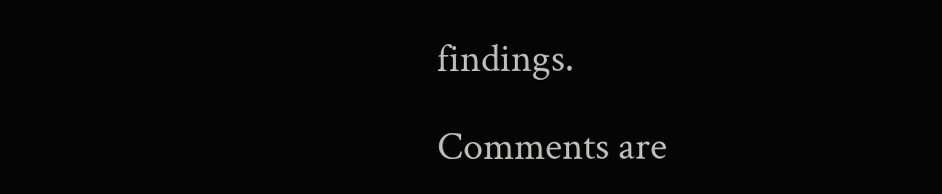findings.

Comments are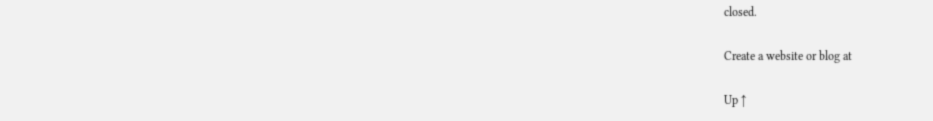closed.

Create a website or blog at

Up ↑